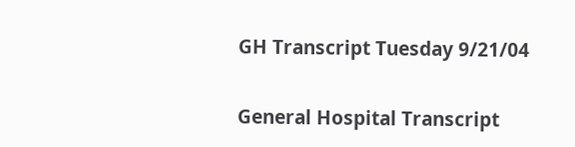GH Transcript Tuesday 9/21/04

General Hospital Transcript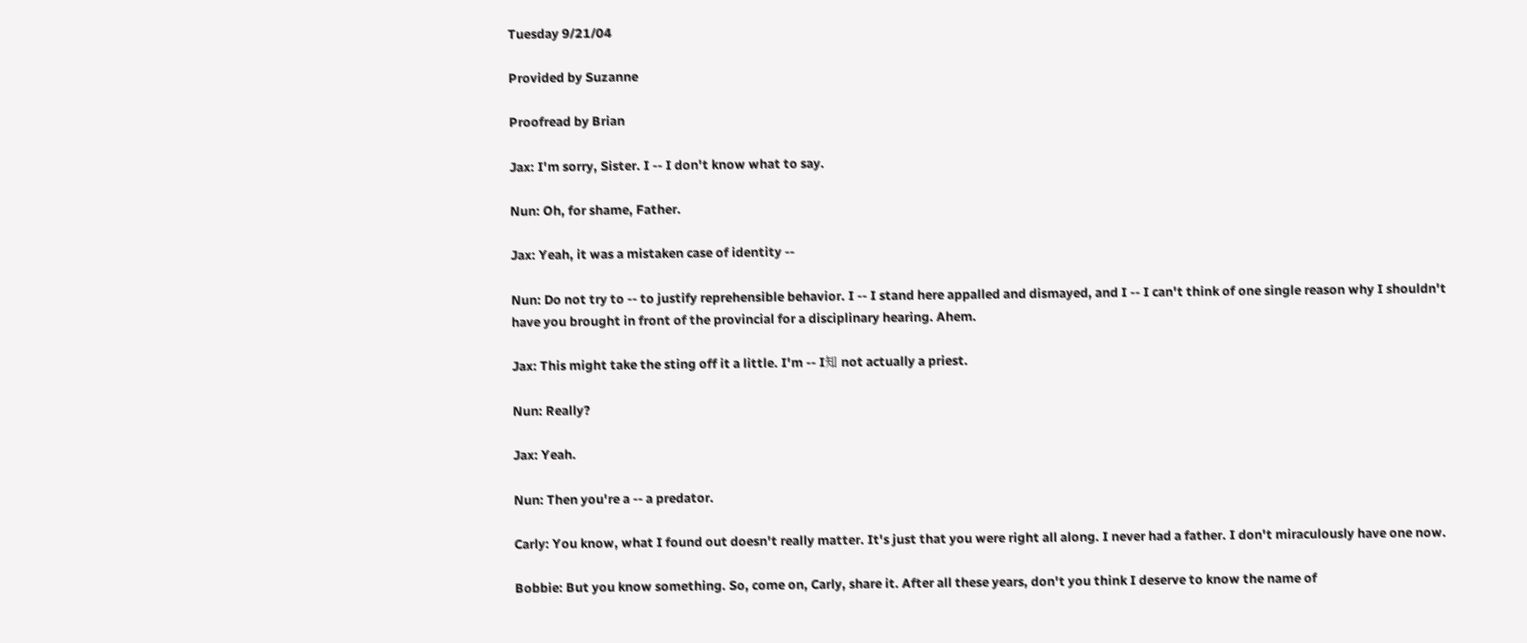Tuesday 9/21/04

Provided by Suzanne

Proofread by Brian

Jax: I'm sorry, Sister. I -- I don't know what to say.

Nun: Oh, for shame, Father.

Jax: Yeah, it was a mistaken case of identity --

Nun: Do not try to -- to justify reprehensible behavior. I -- I stand here appalled and dismayed, and I -- I can't think of one single reason why I shouldn't have you brought in front of the provincial for a disciplinary hearing. Ahem.

Jax: This might take the sting off it a little. I'm -- I知 not actually a priest.

Nun: Really?

Jax: Yeah.

Nun: Then you're a -- a predator.

Carly: You know, what I found out doesn't really matter. It's just that you were right all along. I never had a father. I don't miraculously have one now.

Bobbie: But you know something. So, come on, Carly, share it. After all these years, don't you think I deserve to know the name of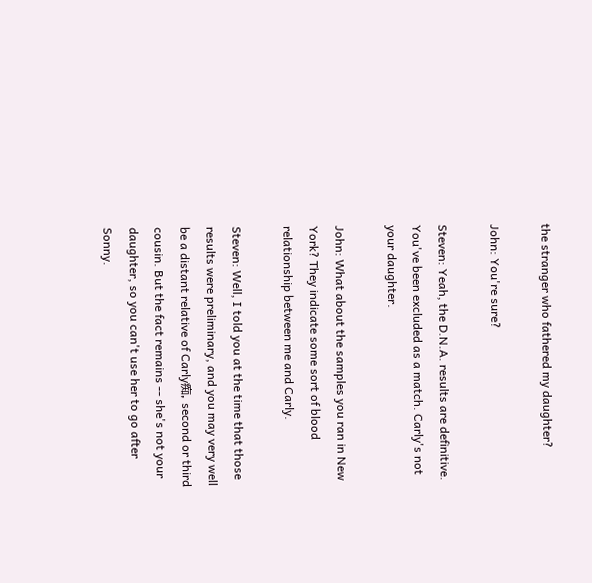the stranger who fathered my daughter?

John: You're sure?

Steven: Yeah, the D.N.A. results are definitive. You've been excluded as a match. Carly's not your daughter.

John: What about the samples you ran in New York? They indicate some sort of blood relationship between me and Carly.

Steven: Well, I told you at the time that those results were preliminary, and you may very well be a distant relative of Carly痴, second or third cousin. But the fact remains -- she's not your daughter, so you can't use her to go after Sonny.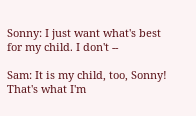Sonny: I just want what's best for my child. I don't --

Sam: It is my child, too, Sonny! That's what I'm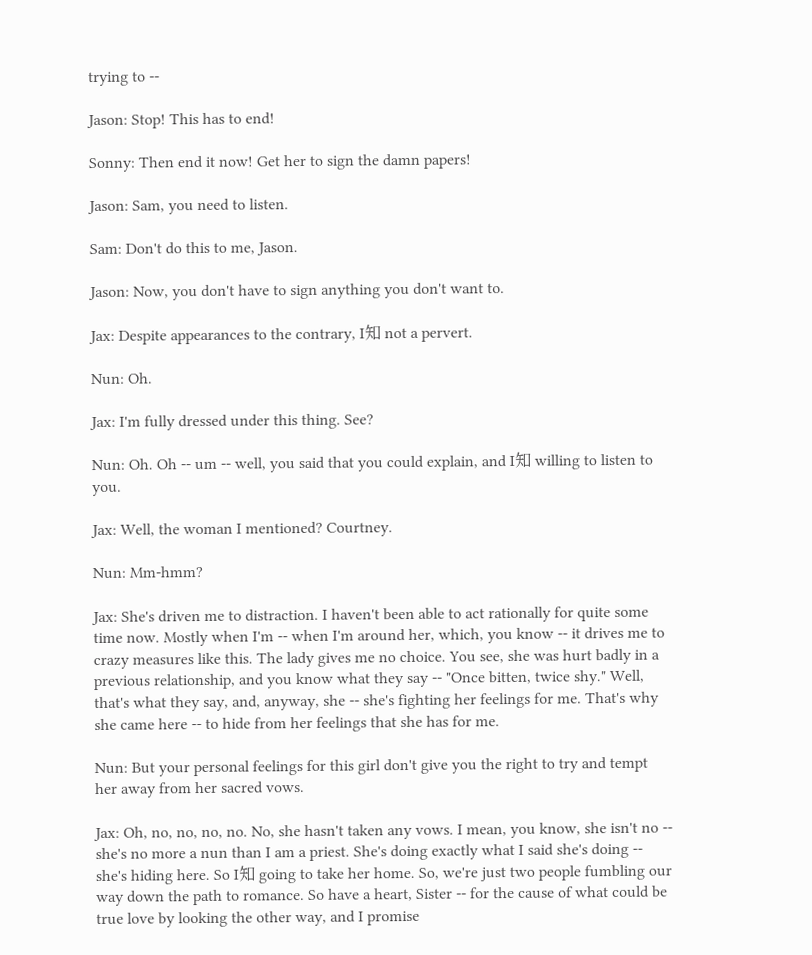trying to --

Jason: Stop! This has to end!

Sonny: Then end it now! Get her to sign the damn papers!

Jason: Sam, you need to listen.

Sam: Don't do this to me, Jason.

Jason: Now, you don't have to sign anything you don't want to.

Jax: Despite appearances to the contrary, I知 not a pervert.

Nun: Oh.

Jax: I'm fully dressed under this thing. See?

Nun: Oh. Oh -- um -- well, you said that you could explain, and I知 willing to listen to you.

Jax: Well, the woman I mentioned? Courtney.

Nun: Mm-hmm?

Jax: She's driven me to distraction. I haven't been able to act rationally for quite some time now. Mostly when I'm -- when I'm around her, which, you know -- it drives me to crazy measures like this. The lady gives me no choice. You see, she was hurt badly in a previous relationship, and you know what they say -- "Once bitten, twice shy." Well, that's what they say, and, anyway, she -- she's fighting her feelings for me. That's why she came here -- to hide from her feelings that she has for me.

Nun: But your personal feelings for this girl don't give you the right to try and tempt her away from her sacred vows.

Jax: Oh, no, no, no, no. No, she hasn't taken any vows. I mean, you know, she isn't no -- she's no more a nun than I am a priest. She's doing exactly what I said she's doing -- she's hiding here. So I知 going to take her home. So, we're just two people fumbling our way down the path to romance. So have a heart, Sister -- for the cause of what could be true love by looking the other way, and I promise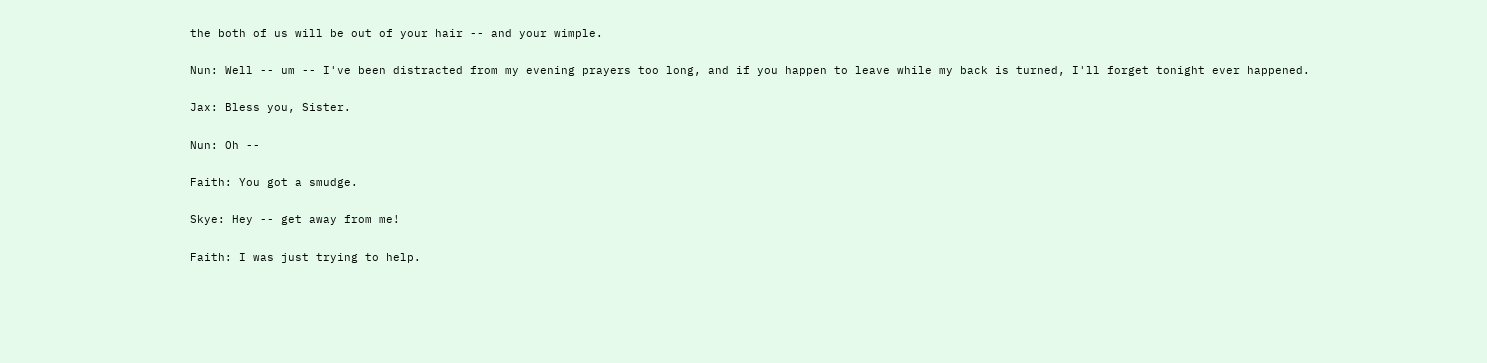the both of us will be out of your hair -- and your wimple.

Nun: Well -- um -- I've been distracted from my evening prayers too long, and if you happen to leave while my back is turned, I'll forget tonight ever happened.

Jax: Bless you, Sister.

Nun: Oh --

Faith: You got a smudge.

Skye: Hey -- get away from me!

Faith: I was just trying to help.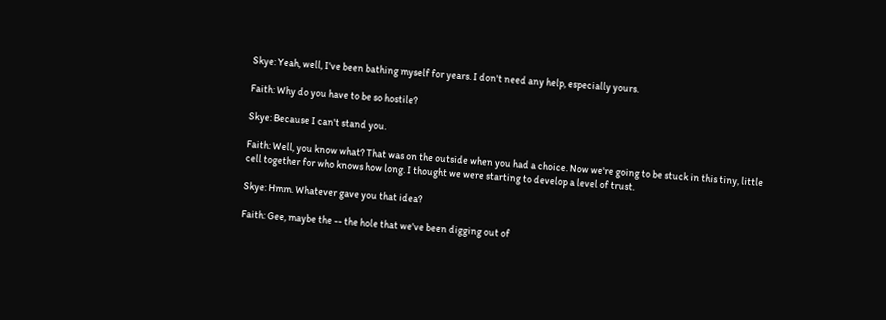Skye: Yeah, well, I've been bathing myself for years. I don't need any help, especially yours.

Faith: Why do you have to be so hostile?

Skye: Because I can't stand you.

Faith: Well, you know what? That was on the outside when you had a choice. Now we're going to be stuck in this tiny, little cell together for who knows how long. I thought we were starting to develop a level of trust.

Skye: Hmm. Whatever gave you that idea?

Faith: Gee, maybe the -- the hole that we've been digging out of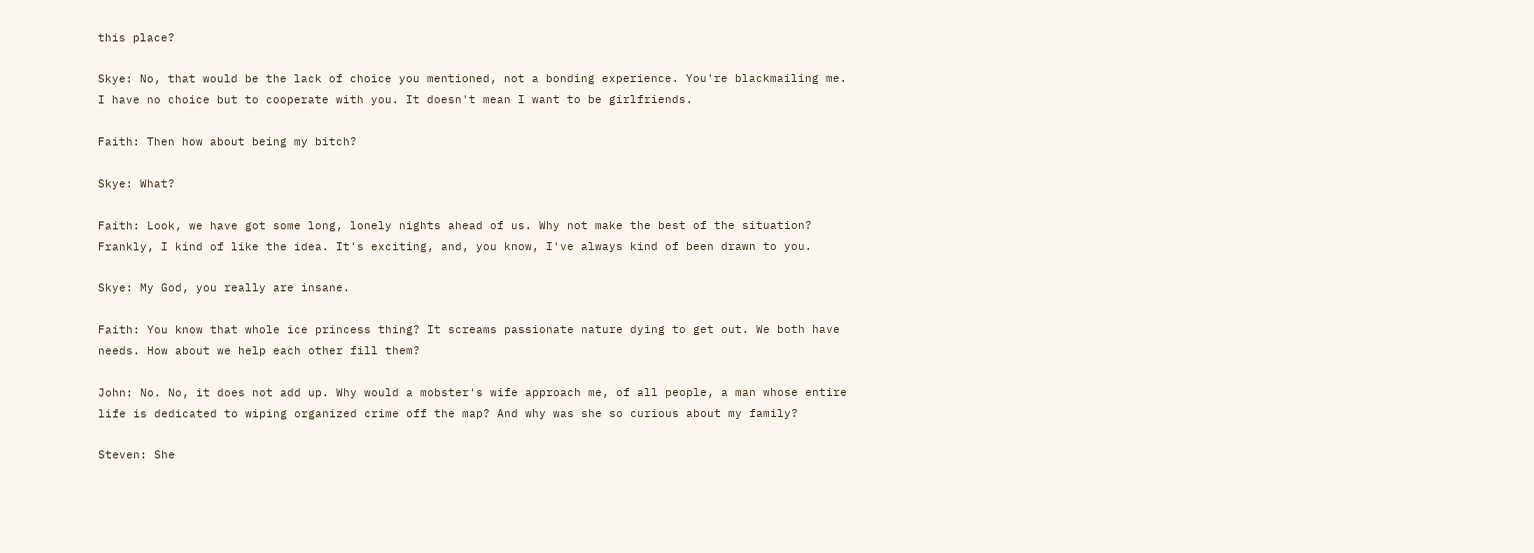this place?

Skye: No, that would be the lack of choice you mentioned, not a bonding experience. You're blackmailing me. I have no choice but to cooperate with you. It doesn't mean I want to be girlfriends.

Faith: Then how about being my bitch?

Skye: What?

Faith: Look, we have got some long, lonely nights ahead of us. Why not make the best of the situation? Frankly, I kind of like the idea. It's exciting, and, you know, I've always kind of been drawn to you.

Skye: My God, you really are insane.

Faith: You know that whole ice princess thing? It screams passionate nature dying to get out. We both have needs. How about we help each other fill them?

John: No. No, it does not add up. Why would a mobster's wife approach me, of all people, a man whose entire life is dedicated to wiping organized crime off the map? And why was she so curious about my family?

Steven: She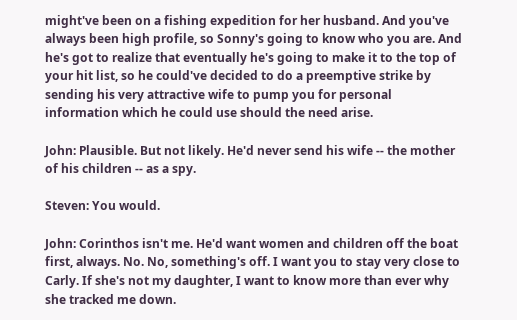might've been on a fishing expedition for her husband. And you've always been high profile, so Sonny's going to know who you are. And he's got to realize that eventually he's going to make it to the top of your hit list, so he could've decided to do a preemptive strike by sending his very attractive wife to pump you for personal information which he could use should the need arise.

John: Plausible. But not likely. He'd never send his wife -- the mother of his children -- as a spy.

Steven: You would.

John: Corinthos isn't me. He'd want women and children off the boat first, always. No. No, something's off. I want you to stay very close to Carly. If she's not my daughter, I want to know more than ever why she tracked me down.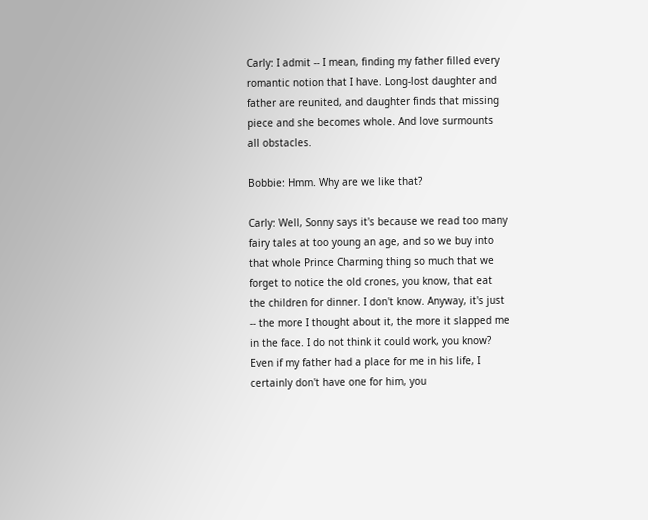Carly: I admit -- I mean, finding my father filled every romantic notion that I have. Long-lost daughter and father are reunited, and daughter finds that missing piece and she becomes whole. And love surmounts all obstacles.

Bobbie: Hmm. Why are we like that?

Carly: Well, Sonny says it's because we read too many fairy tales at too young an age, and so we buy into that whole Prince Charming thing so much that we forget to notice the old crones, you know, that eat the children for dinner. I don't know. Anyway, it's just -- the more I thought about it, the more it slapped me in the face. I do not think it could work, you know? Even if my father had a place for me in his life, I certainly don't have one for him, you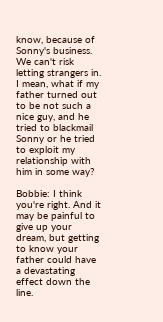know, because of Sonny's business. We can't risk letting strangers in. I mean, what if my father turned out to be not such a nice guy, and he tried to blackmail Sonny or he tried to exploit my relationship with him in some way?

Bobbie: I think you're right. And it may be painful to give up your dream, but getting to know your father could have a devastating effect down the line.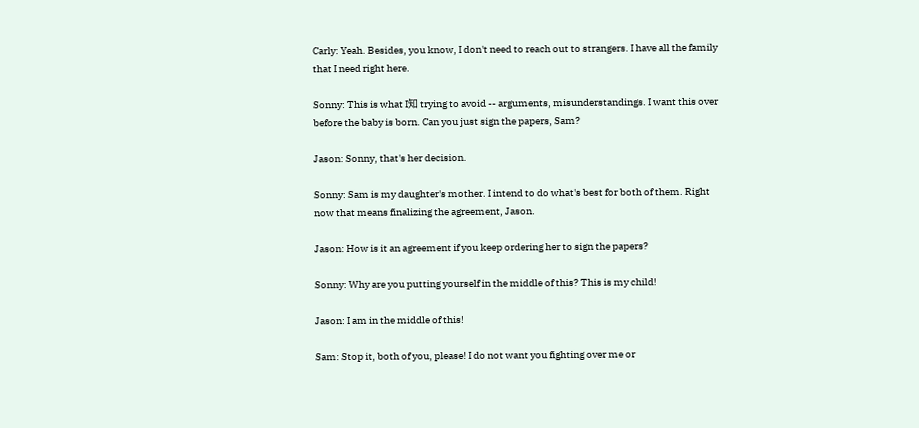Carly: Yeah. Besides, you know, I don't need to reach out to strangers. I have all the family that I need right here.

Sonny: This is what I知 trying to avoid -- arguments, misunderstandings. I want this over before the baby is born. Can you just sign the papers, Sam?

Jason: Sonny, that's her decision.

Sonny: Sam is my daughter's mother. I intend to do what's best for both of them. Right now that means finalizing the agreement, Jason.

Jason: How is it an agreement if you keep ordering her to sign the papers?

Sonny: Why are you putting yourself in the middle of this? This is my child!

Jason: I am in the middle of this!

Sam: Stop it, both of you, please! I do not want you fighting over me or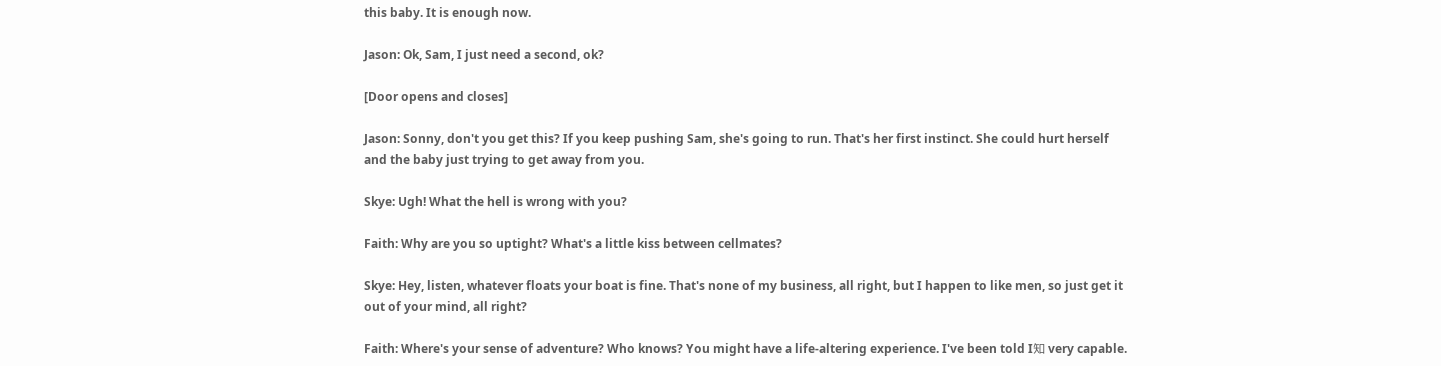this baby. It is enough now.

Jason: Ok, Sam, I just need a second, ok?

[Door opens and closes]

Jason: Sonny, don't you get this? If you keep pushing Sam, she's going to run. That's her first instinct. She could hurt herself and the baby just trying to get away from you.

Skye: Ugh! What the hell is wrong with you?

Faith: Why are you so uptight? What's a little kiss between cellmates?

Skye: Hey, listen, whatever floats your boat is fine. That's none of my business, all right, but I happen to like men, so just get it out of your mind, all right?

Faith: Where's your sense of adventure? Who knows? You might have a life-altering experience. I've been told I知 very capable.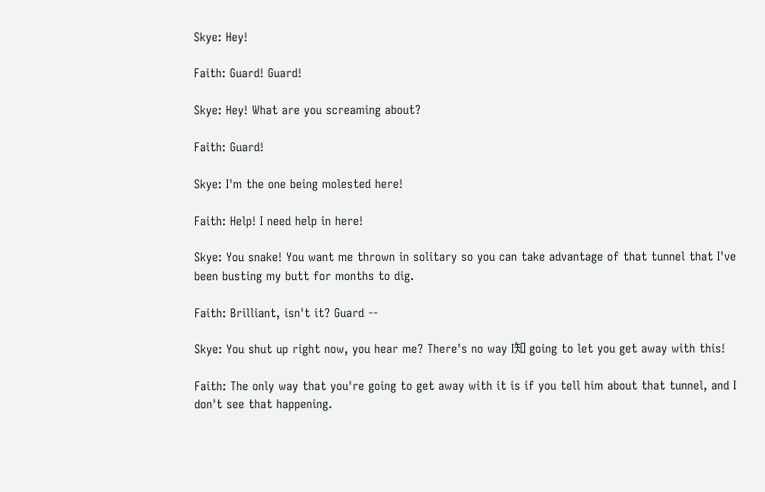Skye: Hey!

Faith: Guard! Guard!

Skye: Hey! What are you screaming about?

Faith: Guard!

Skye: I'm the one being molested here!

Faith: Help! I need help in here!

Skye: You snake! You want me thrown in solitary so you can take advantage of that tunnel that I've been busting my butt for months to dig.

Faith: Brilliant, isn't it? Guard --

Skye: You shut up right now, you hear me? There's no way I知 going to let you get away with this!

Faith: The only way that you're going to get away with it is if you tell him about that tunnel, and I don't see that happening.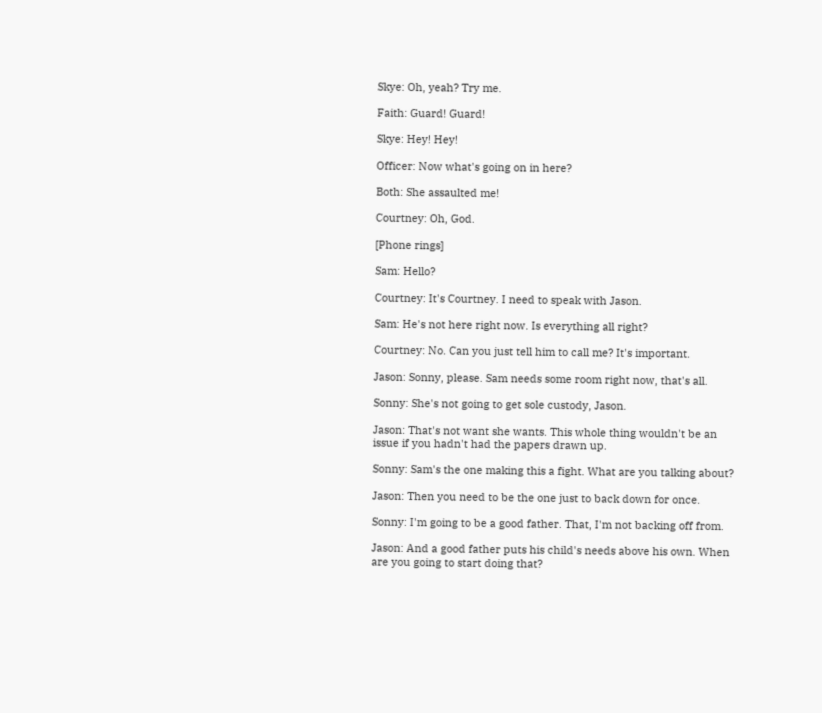Skye: Oh, yeah? Try me.

Faith: Guard! Guard!

Skye: Hey! Hey!

Officer: Now what's going on in here?

Both: She assaulted me!

Courtney: Oh, God.

[Phone rings]

Sam: Hello?

Courtney: It's Courtney. I need to speak with Jason.

Sam: He's not here right now. Is everything all right?

Courtney: No. Can you just tell him to call me? It's important.

Jason: Sonny, please. Sam needs some room right now, that's all.

Sonny: She's not going to get sole custody, Jason.

Jason: That's not want she wants. This whole thing wouldn't be an issue if you hadn't had the papers drawn up.

Sonny: Sam's the one making this a fight. What are you talking about?

Jason: Then you need to be the one just to back down for once.

Sonny: I'm going to be a good father. That, I'm not backing off from.

Jason: And a good father puts his child's needs above his own. When are you going to start doing that?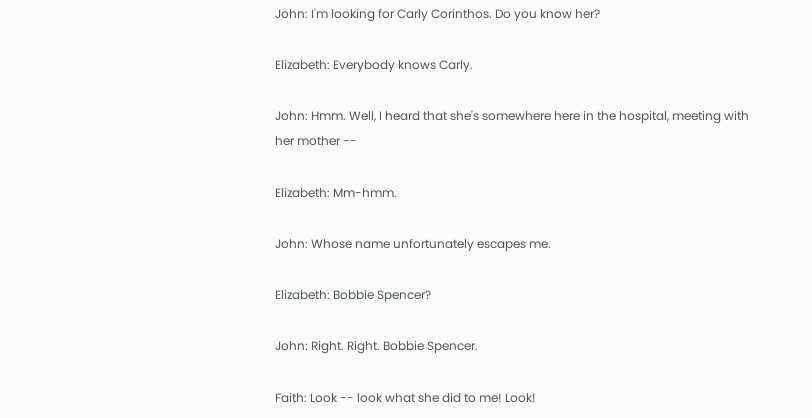John: I'm looking for Carly Corinthos. Do you know her?

Elizabeth: Everybody knows Carly.

John: Hmm. Well, I heard that she's somewhere here in the hospital, meeting with her mother --

Elizabeth: Mm-hmm.

John: Whose name unfortunately escapes me.

Elizabeth: Bobbie Spencer?

John: Right. Right. Bobbie Spencer.

Faith: Look -- look what she did to me! Look!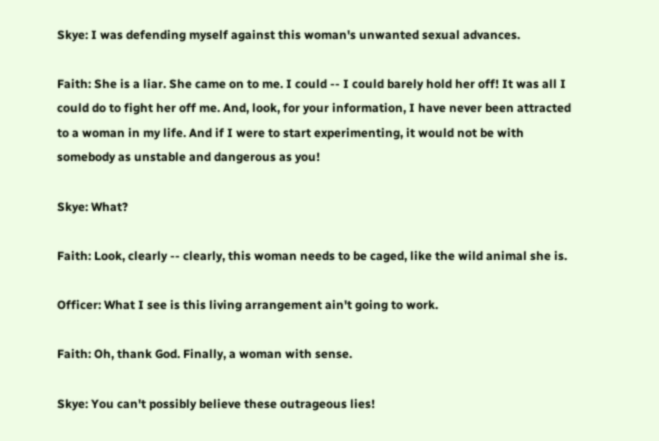Skye: I was defending myself against this woman's unwanted sexual advances.

Faith: She is a liar. She came on to me. I could -- I could barely hold her off! It was all I could do to fight her off me. And, look, for your information, I have never been attracted to a woman in my life. And if I were to start experimenting, it would not be with somebody as unstable and dangerous as you!

Skye: What?

Faith: Look, clearly -- clearly, this woman needs to be caged, like the wild animal she is.

Officer: What I see is this living arrangement ain't going to work.

Faith: Oh, thank God. Finally, a woman with sense.

Skye: You can't possibly believe these outrageous lies!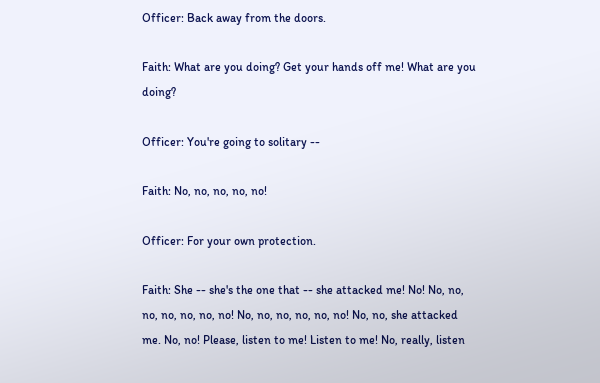Officer: Back away from the doors.

Faith: What are you doing? Get your hands off me! What are you doing?

Officer: You're going to solitary --

Faith: No, no, no, no, no!

Officer: For your own protection.

Faith: She -- she's the one that -- she attacked me! No! No, no, no, no, no, no, no! No, no, no, no, no, no! No, no, she attacked me. No, no! Please, listen to me! Listen to me! No, really, listen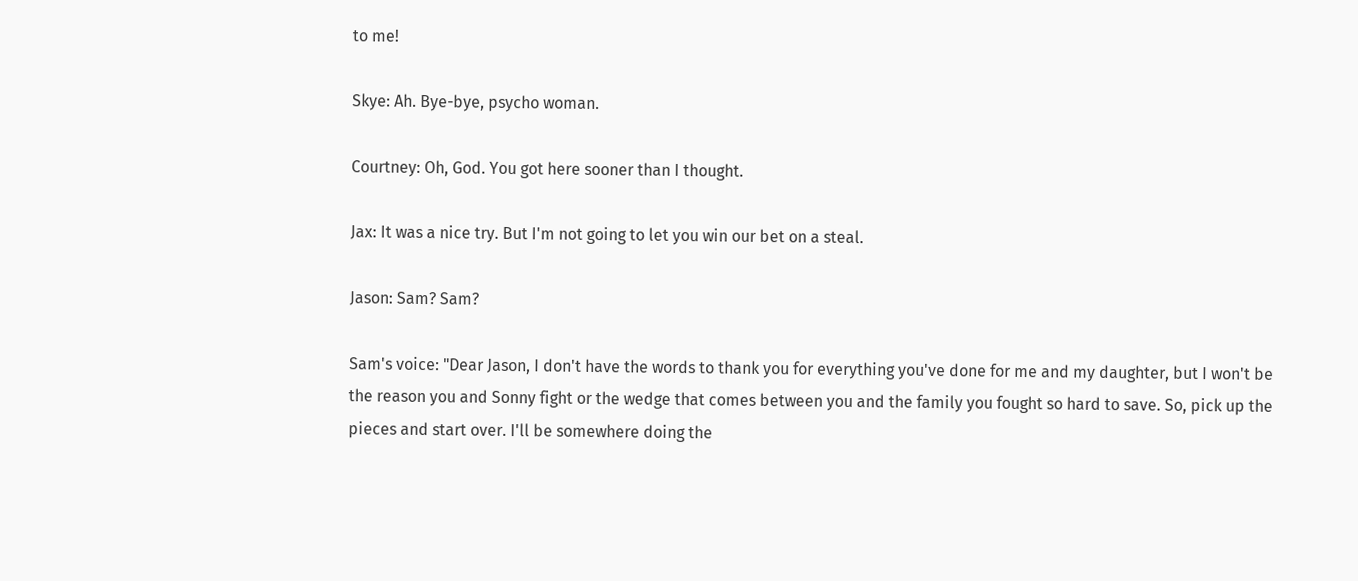to me!

Skye: Ah. Bye-bye, psycho woman.

Courtney: Oh, God. You got here sooner than I thought.

Jax: It was a nice try. But I'm not going to let you win our bet on a steal.

Jason: Sam? Sam?

Sam's voice: "Dear Jason, I don't have the words to thank you for everything you've done for me and my daughter, but I won't be the reason you and Sonny fight or the wedge that comes between you and the family you fought so hard to save. So, pick up the pieces and start over. I'll be somewhere doing the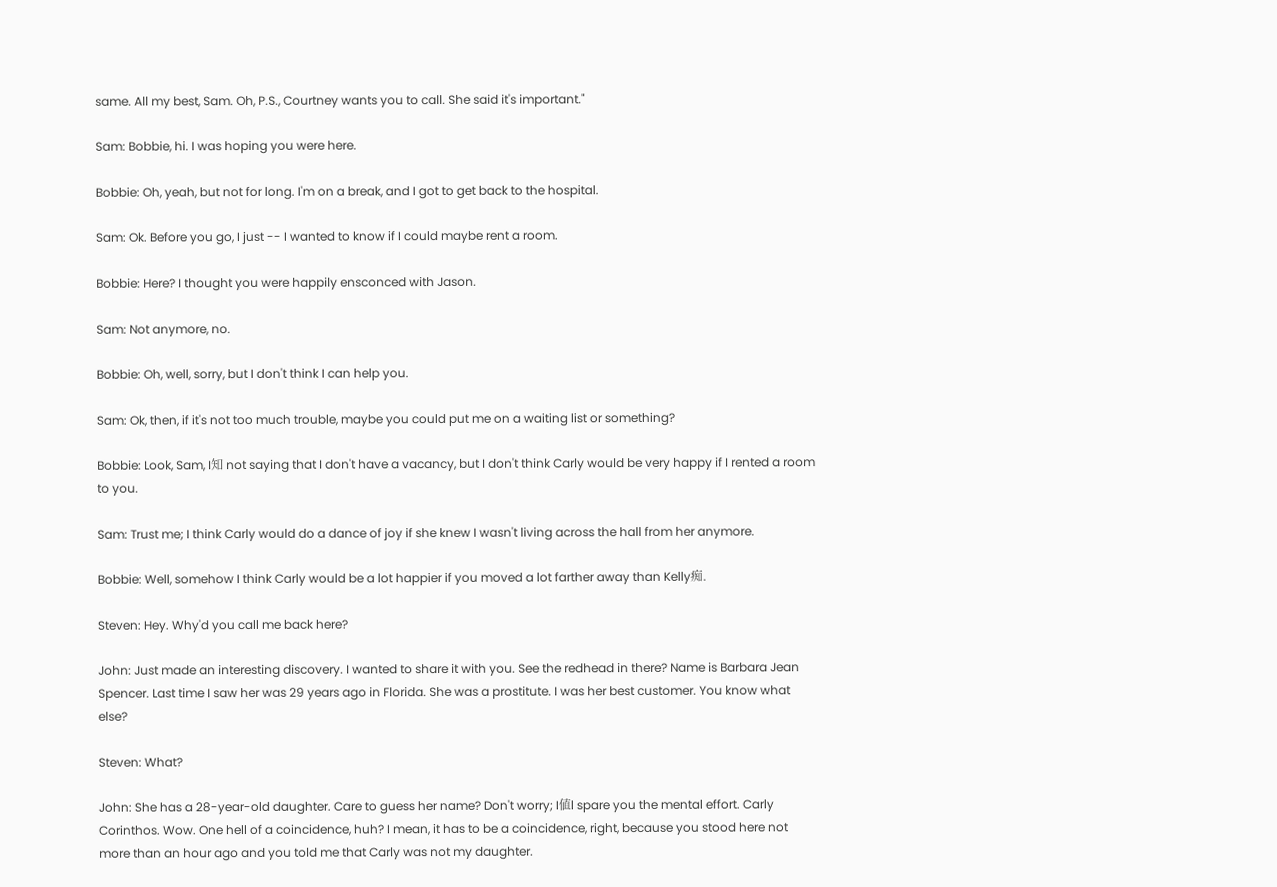same. All my best, Sam. Oh, P.S., Courtney wants you to call. She said it's important."

Sam: Bobbie, hi. I was hoping you were here.

Bobbie: Oh, yeah, but not for long. I'm on a break, and I got to get back to the hospital.

Sam: Ok. Before you go, I just -- I wanted to know if I could maybe rent a room.

Bobbie: Here? I thought you were happily ensconced with Jason.

Sam: Not anymore, no.

Bobbie: Oh, well, sorry, but I don't think I can help you.

Sam: Ok, then, if it's not too much trouble, maybe you could put me on a waiting list or something?

Bobbie: Look, Sam, I知 not saying that I don't have a vacancy, but I don't think Carly would be very happy if I rented a room to you.

Sam: Trust me; I think Carly would do a dance of joy if she knew I wasn't living across the hall from her anymore.

Bobbie: Well, somehow I think Carly would be a lot happier if you moved a lot farther away than Kelly痴.

Steven: Hey. Why'd you call me back here?

John: Just made an interesting discovery. I wanted to share it with you. See the redhead in there? Name is Barbara Jean Spencer. Last time I saw her was 29 years ago in Florida. She was a prostitute. I was her best customer. You know what else?

Steven: What?

John: She has a 28-year-old daughter. Care to guess her name? Don't worry; I値l spare you the mental effort. Carly Corinthos. Wow. One hell of a coincidence, huh? I mean, it has to be a coincidence, right, because you stood here not more than an hour ago and you told me that Carly was not my daughter.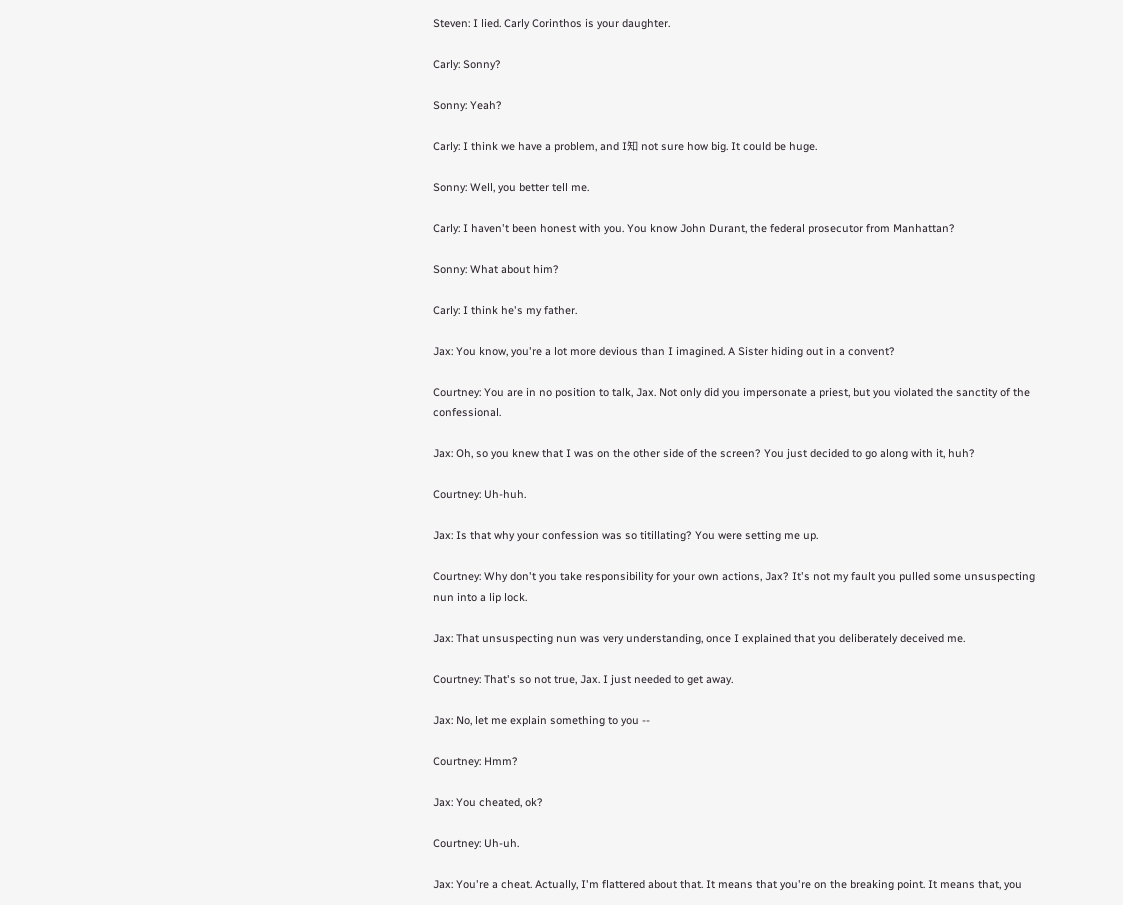Steven: I lied. Carly Corinthos is your daughter.

Carly: Sonny?

Sonny: Yeah?

Carly: I think we have a problem, and I知 not sure how big. It could be huge.

Sonny: Well, you better tell me.

Carly: I haven't been honest with you. You know John Durant, the federal prosecutor from Manhattan?

Sonny: What about him?

Carly: I think he's my father.

Jax: You know, you're a lot more devious than I imagined. A Sister hiding out in a convent?

Courtney: You are in no position to talk, Jax. Not only did you impersonate a priest, but you violated the sanctity of the confessional.

Jax: Oh, so you knew that I was on the other side of the screen? You just decided to go along with it, huh?

Courtney: Uh-huh.

Jax: Is that why your confession was so titillating? You were setting me up.

Courtney: Why don't you take responsibility for your own actions, Jax? It's not my fault you pulled some unsuspecting nun into a lip lock.

Jax: That unsuspecting nun was very understanding, once I explained that you deliberately deceived me.

Courtney: That's so not true, Jax. I just needed to get away.

Jax: No, let me explain something to you --

Courtney: Hmm?

Jax: You cheated, ok?

Courtney: Uh-uh.

Jax: You're a cheat. Actually, I'm flattered about that. It means that you're on the breaking point. It means that, you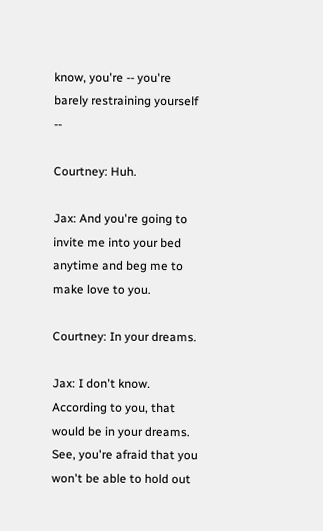know, you're -- you're barely restraining yourself --

Courtney: Huh.

Jax: And you're going to invite me into your bed anytime and beg me to make love to you.

Courtney: In your dreams.

Jax: I don't know. According to you, that would be in your dreams. See, you're afraid that you won't be able to hold out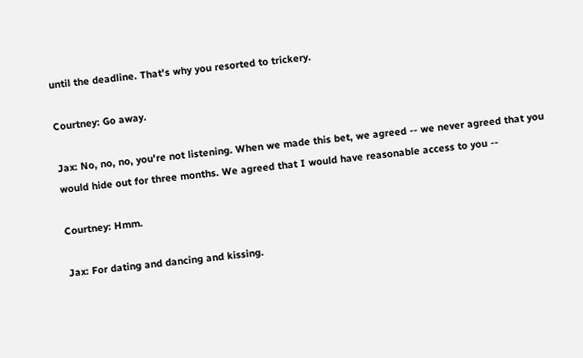until the deadline. That's why you resorted to trickery.

Courtney: Go away.

Jax: No, no, no, you're not listening. When we made this bet, we agreed -- we never agreed that you would hide out for three months. We agreed that I would have reasonable access to you --

Courtney: Hmm.

Jax: For dating and dancing and kissing.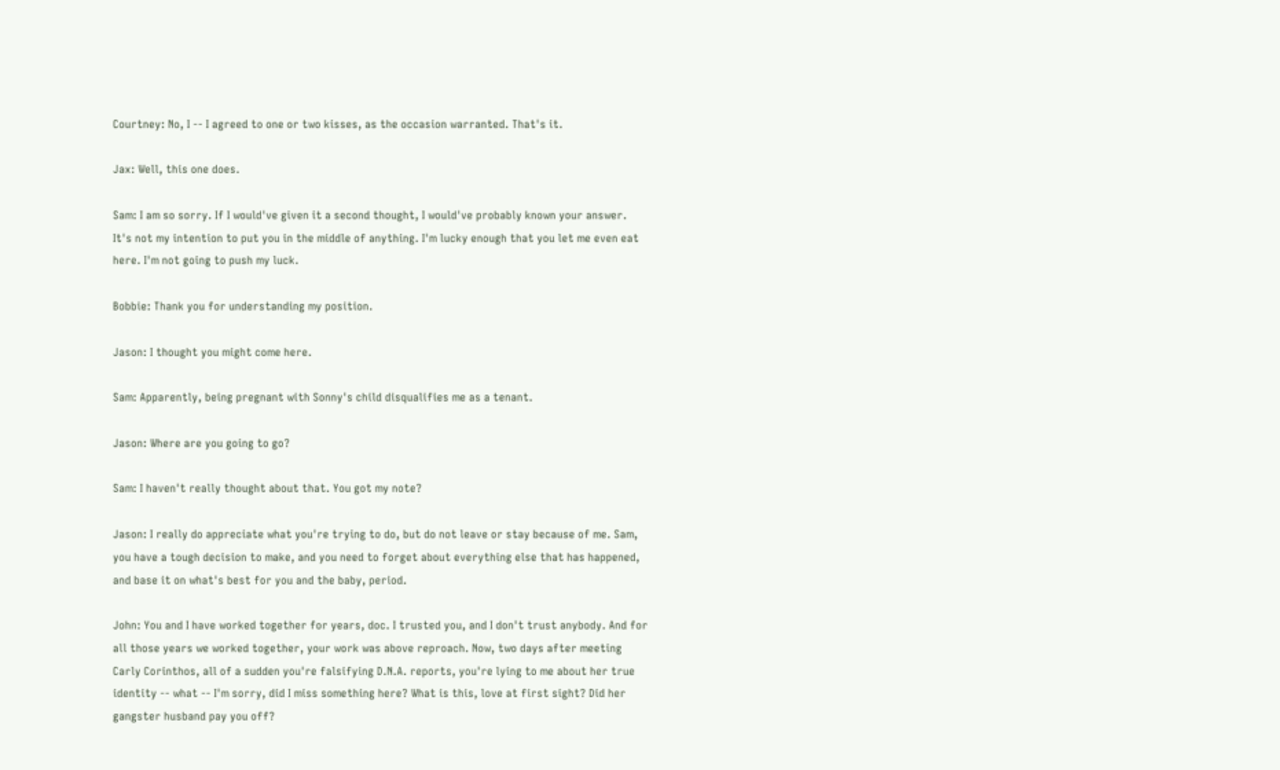Courtney: No, I -- I agreed to one or two kisses, as the occasion warranted. That's it.

Jax: Well, this one does.

Sam: I am so sorry. If I would've given it a second thought, I would've probably known your answer. It's not my intention to put you in the middle of anything. I'm lucky enough that you let me even eat here. I'm not going to push my luck.

Bobbie: Thank you for understanding my position.

Jason: I thought you might come here.

Sam: Apparently, being pregnant with Sonny's child disqualifies me as a tenant.

Jason: Where are you going to go?

Sam: I haven't really thought about that. You got my note?

Jason: I really do appreciate what you're trying to do, but do not leave or stay because of me. Sam, you have a tough decision to make, and you need to forget about everything else that has happened, and base it on what's best for you and the baby, period.

John: You and I have worked together for years, doc. I trusted you, and I don't trust anybody. And for all those years we worked together, your work was above reproach. Now, two days after meeting Carly Corinthos, all of a sudden you're falsifying D.N.A. reports, you're lying to me about her true identity -- what -- I'm sorry, did I miss something here? What is this, love at first sight? Did her gangster husband pay you off?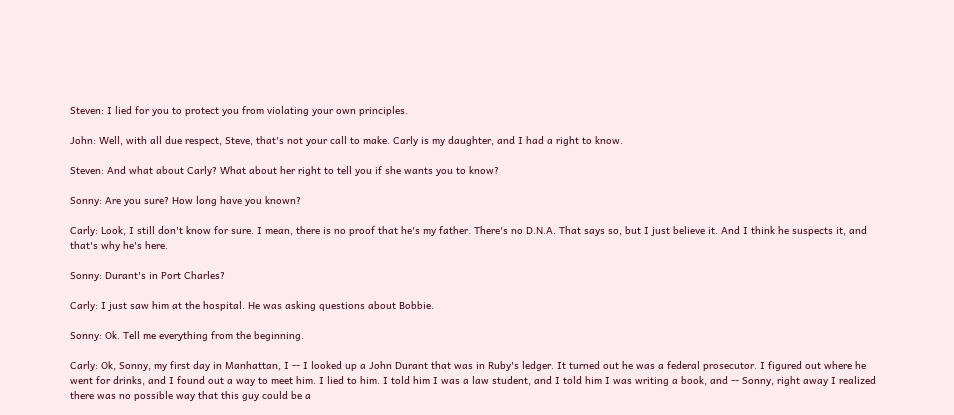Steven: I lied for you to protect you from violating your own principles.

John: Well, with all due respect, Steve, that's not your call to make. Carly is my daughter, and I had a right to know.

Steven: And what about Carly? What about her right to tell you if she wants you to know?

Sonny: Are you sure? How long have you known?

Carly: Look, I still don't know for sure. I mean, there is no proof that he's my father. There's no D.N.A. That says so, but I just believe it. And I think he suspects it, and that's why he's here.

Sonny: Durant's in Port Charles?

Carly: I just saw him at the hospital. He was asking questions about Bobbie.

Sonny: Ok. Tell me everything from the beginning.

Carly: Ok, Sonny, my first day in Manhattan, I -- I looked up a John Durant that was in Ruby's ledger. It turned out he was a federal prosecutor. I figured out where he went for drinks, and I found out a way to meet him. I lied to him. I told him I was a law student, and I told him I was writing a book, and -- Sonny, right away I realized there was no possible way that this guy could be a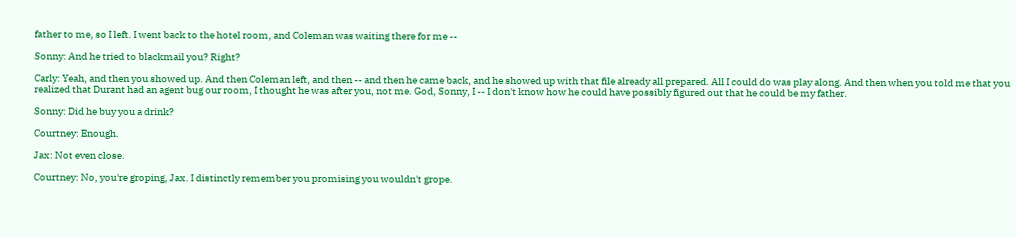father to me, so I left. I went back to the hotel room, and Coleman was waiting there for me --

Sonny: And he tried to blackmail you? Right?

Carly: Yeah, and then you showed up. And then Coleman left, and then -- and then he came back, and he showed up with that file already all prepared. All I could do was play along. And then when you told me that you realized that Durant had an agent bug our room, I thought he was after you, not me. God, Sonny, I -- I don't know how he could have possibly figured out that he could be my father.

Sonny: Did he buy you a drink?

Courtney: Enough.

Jax: Not even close.

Courtney: No, you're groping, Jax. I distinctly remember you promising you wouldn't grope.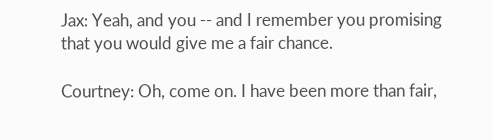Jax: Yeah, and you -- and I remember you promising that you would give me a fair chance.

Courtney: Oh, come on. I have been more than fair,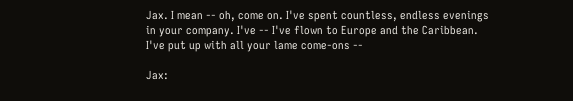Jax. I mean -- oh, come on. I've spent countless, endless evenings in your company. I've -- I've flown to Europe and the Caribbean. I've put up with all your lame come-ons --

Jax: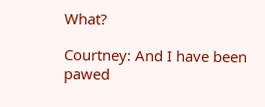What?

Courtney: And I have been pawed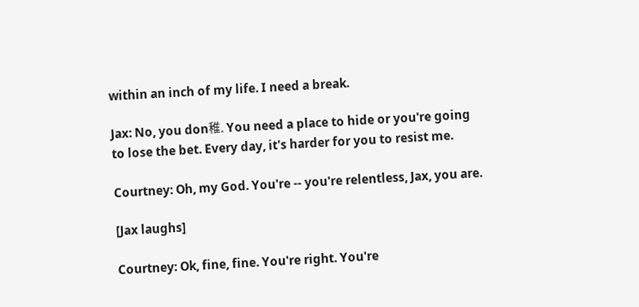within an inch of my life. I need a break.

Jax: No, you don稚. You need a place to hide or you're going to lose the bet. Every day, it's harder for you to resist me.

Courtney: Oh, my God. You're -- you're relentless, Jax, you are.

[Jax laughs]

Courtney: Ok, fine, fine. You're right. You're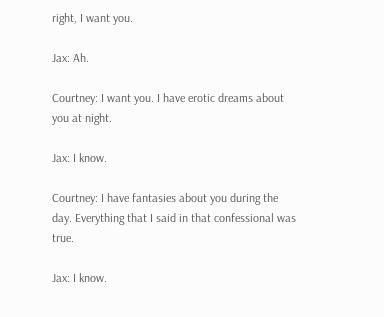right, I want you.

Jax: Ah.

Courtney: I want you. I have erotic dreams about you at night.

Jax: I know.

Courtney: I have fantasies about you during the day. Everything that I said in that confessional was true.

Jax: I know.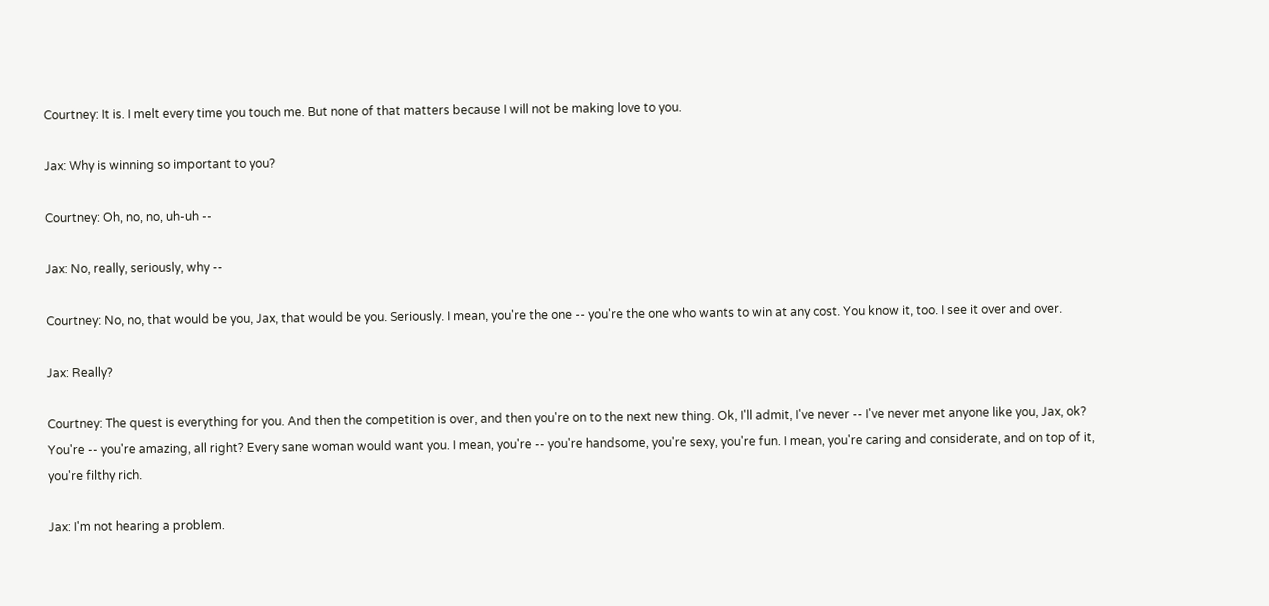Courtney: It is. I melt every time you touch me. But none of that matters because I will not be making love to you.

Jax: Why is winning so important to you?

Courtney: Oh, no, no, uh-uh --

Jax: No, really, seriously, why --

Courtney: No, no, that would be you, Jax, that would be you. Seriously. I mean, you're the one -- you're the one who wants to win at any cost. You know it, too. I see it over and over.

Jax: Really?

Courtney: The quest is everything for you. And then the competition is over, and then you're on to the next new thing. Ok, I'll admit, I've never -- I've never met anyone like you, Jax, ok? You're -- you're amazing, all right? Every sane woman would want you. I mean, you're -- you're handsome, you're sexy, you're fun. I mean, you're caring and considerate, and on top of it, you're filthy rich.

Jax: I'm not hearing a problem.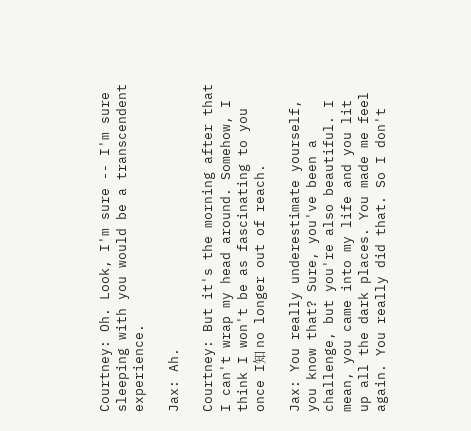Courtney: Oh. Look, I'm sure -- I'm sure sleeping with you would be a transcendent experience.

Jax: Ah.

Courtney: But it's the morning after that I can't wrap my head around. Somehow, I think I won't be as fascinating to you once I知 no longer out of reach.

Jax: You really underestimate yourself, you know that? Sure, you've been a challenge, but you're also beautiful. I mean, you came into my life and you lit up all the dark places. You made me feel again. You really did that. So I don't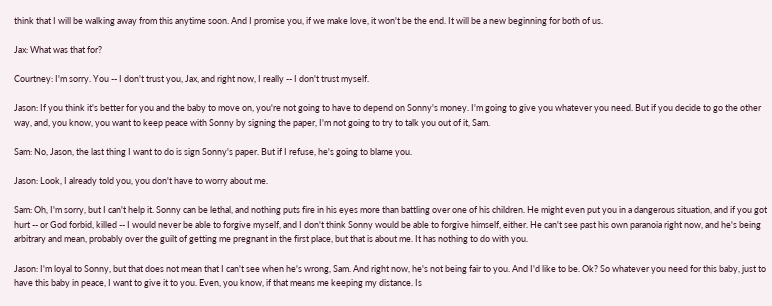think that I will be walking away from this anytime soon. And I promise you, if we make love, it won't be the end. It will be a new beginning for both of us.

Jax: What was that for?

Courtney: I'm sorry. You -- I don't trust you, Jax, and right now, I really -- I don't trust myself.

Jason: If you think it's better for you and the baby to move on, you're not going to have to depend on Sonny's money. I'm going to give you whatever you need. But if you decide to go the other way, and, you know, you want to keep peace with Sonny by signing the paper, I'm not going to try to talk you out of it, Sam.

Sam: No, Jason, the last thing I want to do is sign Sonny's paper. But if I refuse, he's going to blame you.

Jason: Look, I already told you, you don't have to worry about me.

Sam: Oh, I'm sorry, but I can't help it. Sonny can be lethal, and nothing puts fire in his eyes more than battling over one of his children. He might even put you in a dangerous situation, and if you got hurt -- or God forbid, killed -- I would never be able to forgive myself, and I don't think Sonny would be able to forgive himself, either. He can't see past his own paranoia right now, and he's being arbitrary and mean, probably over the guilt of getting me pregnant in the first place, but that is about me. It has nothing to do with you.

Jason: I'm loyal to Sonny, but that does not mean that I can't see when he's wrong, Sam. And right now, he's not being fair to you. And I'd like to be. Ok? So whatever you need for this baby, just to have this baby in peace, I want to give it to you. Even, you know, if that means me keeping my distance. Is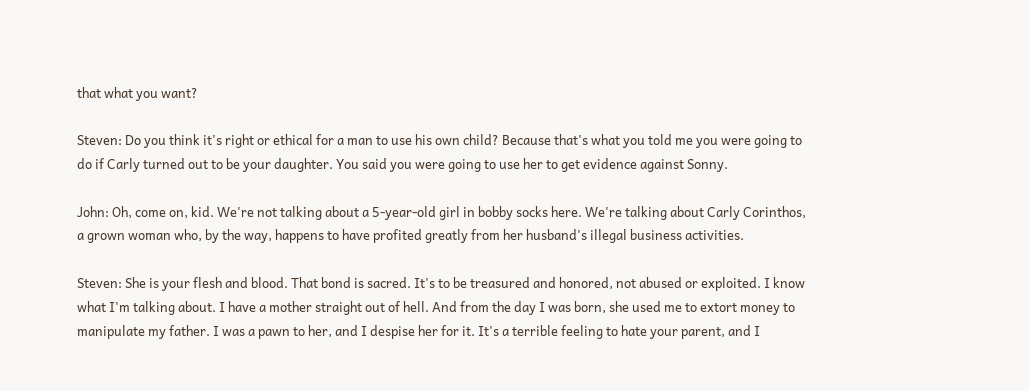that what you want?

Steven: Do you think it's right or ethical for a man to use his own child? Because that's what you told me you were going to do if Carly turned out to be your daughter. You said you were going to use her to get evidence against Sonny.

John: Oh, come on, kid. We're not talking about a 5-year-old girl in bobby socks here. We're talking about Carly Corinthos, a grown woman who, by the way, happens to have profited greatly from her husband's illegal business activities.

Steven: She is your flesh and blood. That bond is sacred. It's to be treasured and honored, not abused or exploited. I know what I'm talking about. I have a mother straight out of hell. And from the day I was born, she used me to extort money to manipulate my father. I was a pawn to her, and I despise her for it. It's a terrible feeling to hate your parent, and I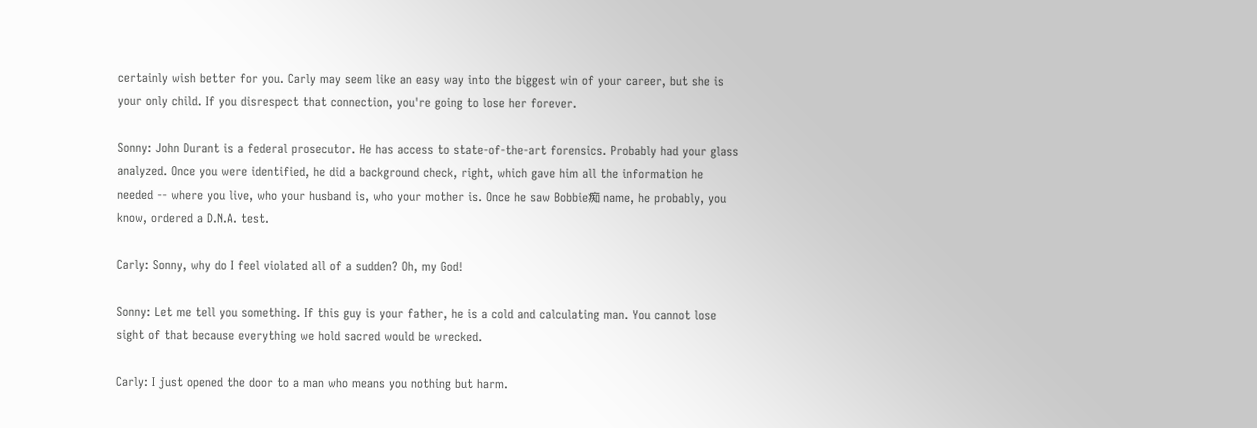certainly wish better for you. Carly may seem like an easy way into the biggest win of your career, but she is your only child. If you disrespect that connection, you're going to lose her forever.

Sonny: John Durant is a federal prosecutor. He has access to state-of-the-art forensics. Probably had your glass analyzed. Once you were identified, he did a background check, right, which gave him all the information he needed -- where you live, who your husband is, who your mother is. Once he saw Bobbie痴 name, he probably, you know, ordered a D.N.A. test.

Carly: Sonny, why do I feel violated all of a sudden? Oh, my God!

Sonny: Let me tell you something. If this guy is your father, he is a cold and calculating man. You cannot lose sight of that because everything we hold sacred would be wrecked.

Carly: I just opened the door to a man who means you nothing but harm.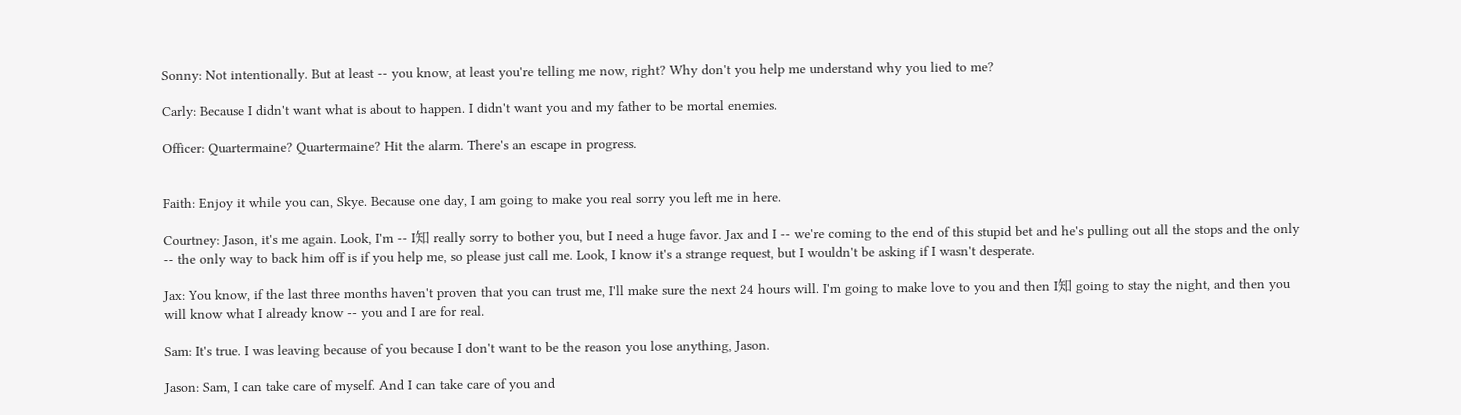Sonny: Not intentionally. But at least -- you know, at least you're telling me now, right? Why don't you help me understand why you lied to me?

Carly: Because I didn't want what is about to happen. I didn't want you and my father to be mortal enemies.

Officer: Quartermaine? Quartermaine? Hit the alarm. There's an escape in progress.


Faith: Enjoy it while you can, Skye. Because one day, I am going to make you real sorry you left me in here.

Courtney: Jason, it's me again. Look, I'm -- I知 really sorry to bother you, but I need a huge favor. Jax and I -- we're coming to the end of this stupid bet and he's pulling out all the stops and the only -- the only way to back him off is if you help me, so please just call me. Look, I know it's a strange request, but I wouldn't be asking if I wasn't desperate.

Jax: You know, if the last three months haven't proven that you can trust me, I'll make sure the next 24 hours will. I'm going to make love to you and then I知 going to stay the night, and then you will know what I already know -- you and I are for real.

Sam: It's true. I was leaving because of you because I don't want to be the reason you lose anything, Jason.

Jason: Sam, I can take care of myself. And I can take care of you and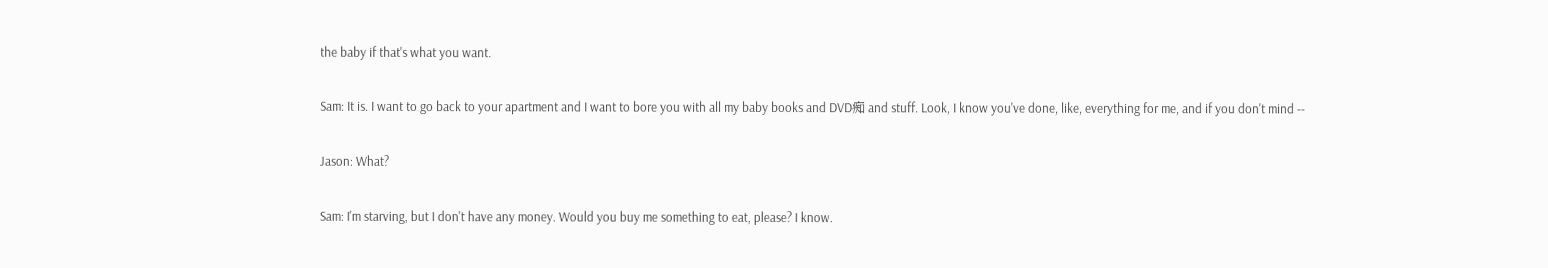the baby if that's what you want.

Sam: It is. I want to go back to your apartment and I want to bore you with all my baby books and DVD痴 and stuff. Look, I know you've done, like, everything for me, and if you don't mind --

Jason: What?

Sam: I'm starving, but I don't have any money. Would you buy me something to eat, please? I know.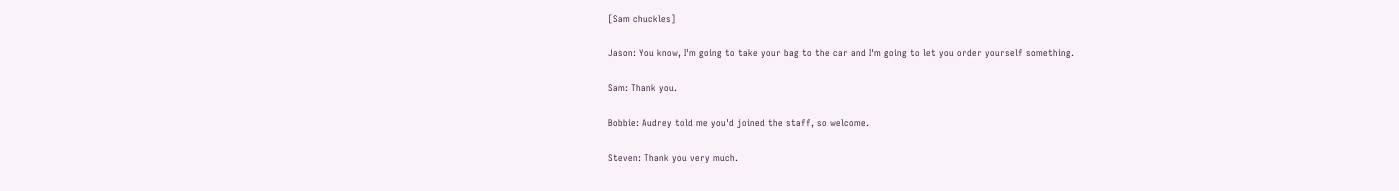[Sam chuckles]

Jason: You know, I'm going to take your bag to the car and I'm going to let you order yourself something.

Sam: Thank you.

Bobbie: Audrey told me you'd joined the staff, so welcome.

Steven: Thank you very much.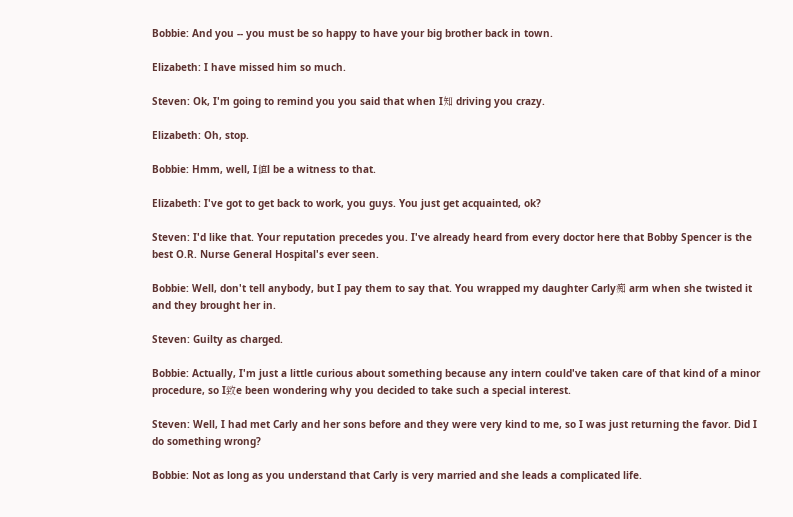Bobbie: And you -- you must be so happy to have your big brother back in town.

Elizabeth: I have missed him so much.

Steven: Ok, I'm going to remind you you said that when I知 driving you crazy.

Elizabeth: Oh, stop.

Bobbie: Hmm, well, I値l be a witness to that.

Elizabeth: I've got to get back to work, you guys. You just get acquainted, ok?

Steven: I'd like that. Your reputation precedes you. I've already heard from every doctor here that Bobby Spencer is the best O.R. Nurse General Hospital's ever seen.

Bobbie: Well, don't tell anybody, but I pay them to say that. You wrapped my daughter Carly痴 arm when she twisted it and they brought her in.

Steven: Guilty as charged.

Bobbie: Actually, I'm just a little curious about something because any intern could've taken care of that kind of a minor procedure, so I致e been wondering why you decided to take such a special interest.

Steven: Well, I had met Carly and her sons before and they were very kind to me, so I was just returning the favor. Did I do something wrong?

Bobbie: Not as long as you understand that Carly is very married and she leads a complicated life.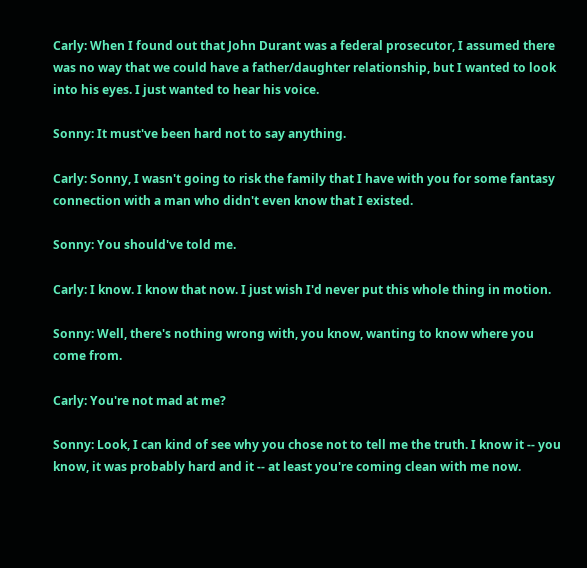Carly: When I found out that John Durant was a federal prosecutor, I assumed there was no way that we could have a father/daughter relationship, but I wanted to look into his eyes. I just wanted to hear his voice.

Sonny: It must've been hard not to say anything.

Carly: Sonny, I wasn't going to risk the family that I have with you for some fantasy connection with a man who didn't even know that I existed.

Sonny: You should've told me.

Carly: I know. I know that now. I just wish I'd never put this whole thing in motion.

Sonny: Well, there's nothing wrong with, you know, wanting to know where you come from.

Carly: You're not mad at me?

Sonny: Look, I can kind of see why you chose not to tell me the truth. I know it -- you know, it was probably hard and it -- at least you're coming clean with me now.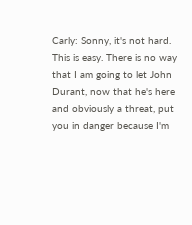Carly: Sonny, it's not hard. This is easy. There is no way that I am going to let John Durant, now that he's here and obviously a threat, put you in danger because I'm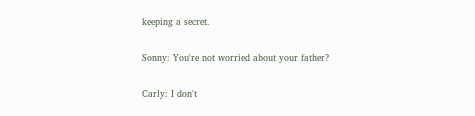keeping a secret.

Sonny: You're not worried about your father?

Carly: I don't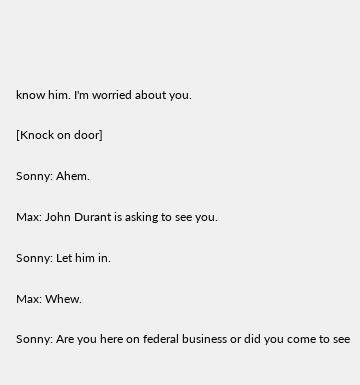know him. I'm worried about you.

[Knock on door]

Sonny: Ahem.

Max: John Durant is asking to see you.

Sonny: Let him in.

Max: Whew.

Sonny: Are you here on federal business or did you come to see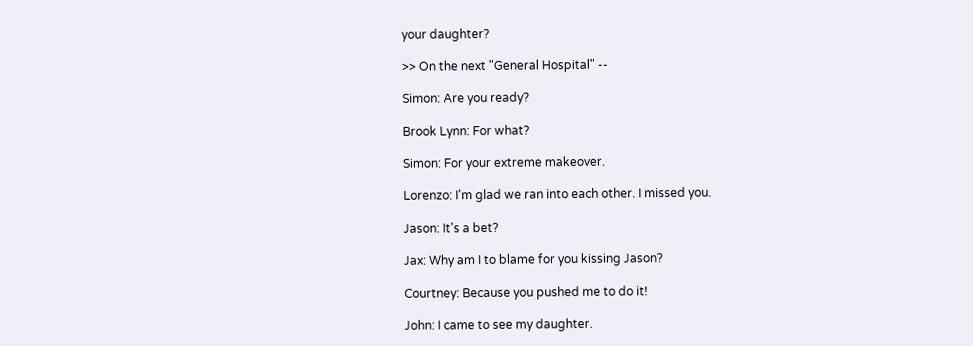your daughter?

>> On the next "General Hospital" --

Simon: Are you ready?

Brook Lynn: For what?

Simon: For your extreme makeover.

Lorenzo: I'm glad we ran into each other. I missed you.

Jason: It's a bet?

Jax: Why am I to blame for you kissing Jason?

Courtney: Because you pushed me to do it!

John: I came to see my daughter.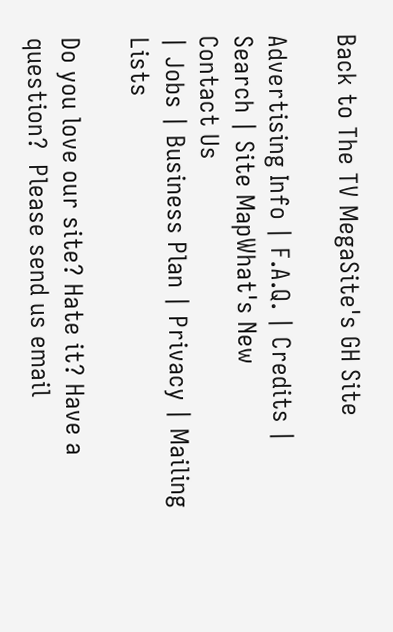Back to The TV MegaSite's GH Site

Advertising Info | F.A.Q. | Credits | Search | Site MapWhat's New
Contact Us
| Jobs | Business Plan | Privacy | Mailing Lists

Do you love our site? Hate it? Have a question?  Please send us email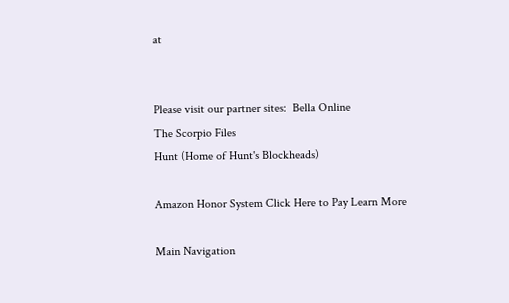at


Please visit our partner sites:  Bella Online
The Scorpio Files
Hunt (Home of Hunt's Blockheads)

Amazon Honor System Click Here to Pay Learn More

Main Navigation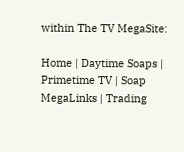within The TV MegaSite:

Home | Daytime Soaps | Primetime TV | Soap MegaLinks | Trading